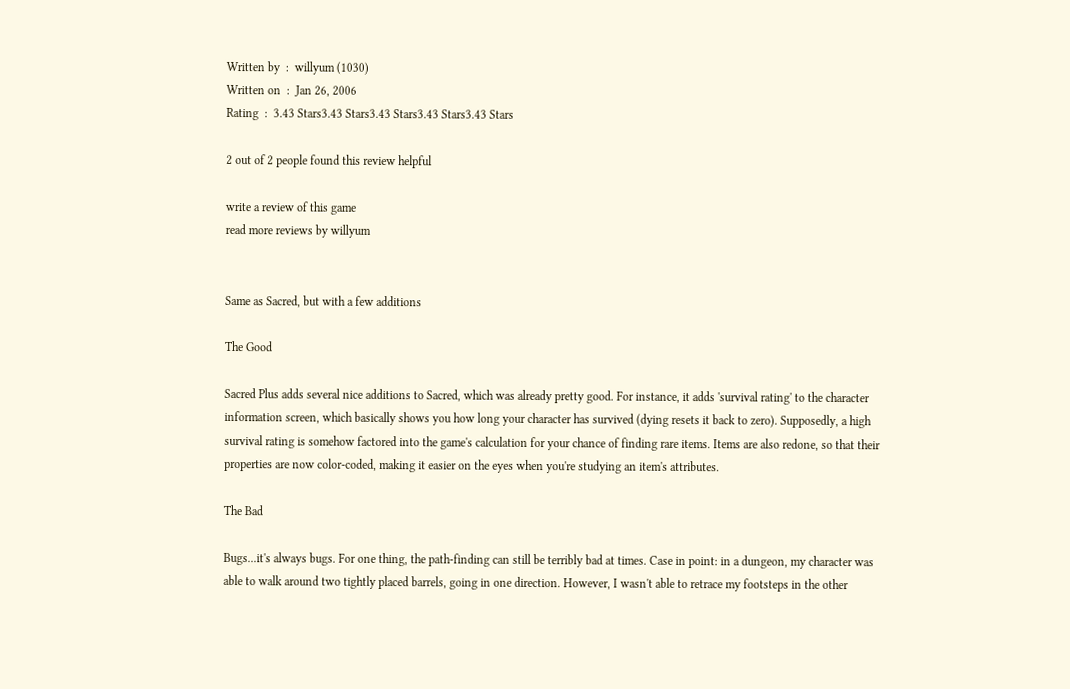Written by  :  willyum (1030)
Written on  :  Jan 26, 2006
Rating  :  3.43 Stars3.43 Stars3.43 Stars3.43 Stars3.43 Stars

2 out of 2 people found this review helpful

write a review of this game
read more reviews by willyum


Same as Sacred, but with a few additions

The Good

Sacred Plus adds several nice additions to Sacred, which was already pretty good. For instance, it adds 'survival rating' to the character information screen, which basically shows you how long your character has survived (dying resets it back to zero). Supposedly, a high survival rating is somehow factored into the game's calculation for your chance of finding rare items. Items are also redone, so that their properties are now color-coded, making it easier on the eyes when you're studying an item's attributes.

The Bad

Bugs...it's always bugs. For one thing, the path-finding can still be terribly bad at times. Case in point: in a dungeon, my character was able to walk around two tightly placed barrels, going in one direction. However, I wasn't able to retrace my footsteps in the other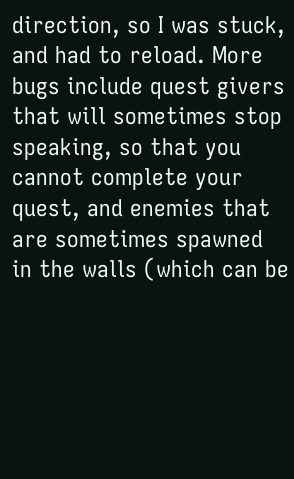direction, so I was stuck, and had to reload. More bugs include quest givers that will sometimes stop speaking, so that you cannot complete your quest, and enemies that are sometimes spawned in the walls (which can be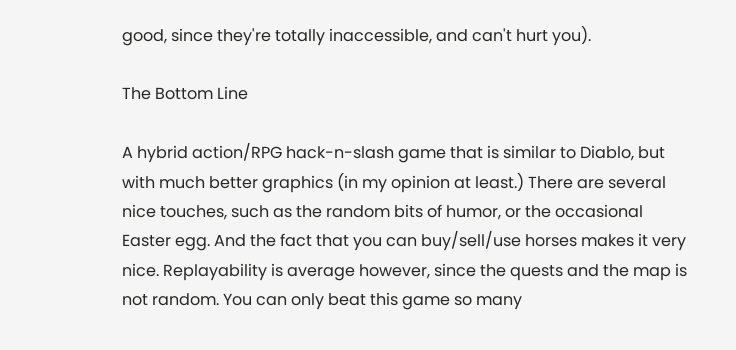good, since they're totally inaccessible, and can't hurt you).

The Bottom Line

A hybrid action/RPG hack-n-slash game that is similar to Diablo, but with much better graphics (in my opinion at least.) There are several nice touches, such as the random bits of humor, or the occasional Easter egg. And the fact that you can buy/sell/use horses makes it very nice. Replayability is average however, since the quests and the map is not random. You can only beat this game so many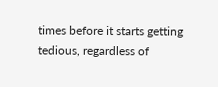times before it starts getting tedious, regardless of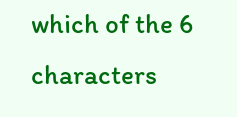which of the 6 characters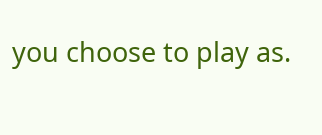you choose to play as.